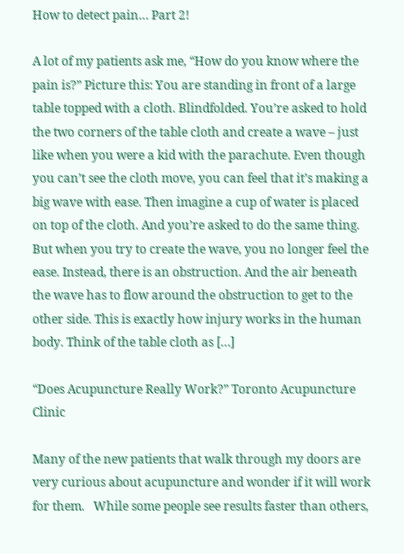How to detect pain… Part 2!

A lot of my patients ask me, “How do you know where the pain is?” Picture this: You are standing in front of a large table topped with a cloth. Blindfolded. You’re asked to hold the two corners of the table cloth and create a wave – just like when you were a kid with the parachute. Even though you can’t see the cloth move, you can feel that it’s making a big wave with ease. Then imagine a cup of water is placed on top of the cloth. And you’re asked to do the same thing. But when you try to create the wave, you no longer feel the ease. Instead, there is an obstruction. And the air beneath the wave has to flow around the obstruction to get to the other side. This is exactly how injury works in the human body. Think of the table cloth as […]

“Does Acupuncture Really Work?” Toronto Acupuncture Clinic

Many of the new patients that walk through my doors are very curious about acupuncture and wonder if it will work for them.   While some people see results faster than others,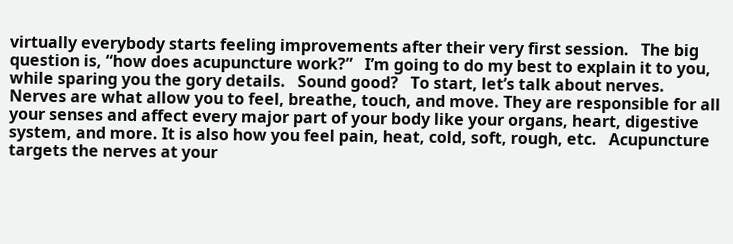virtually everybody starts feeling improvements after their very first session.   The big question is, “how does acupuncture work?”   I’m going to do my best to explain it to you, while sparing you the gory details.   Sound good?   To start, let’s talk about nerves.   Nerves are what allow you to feel, breathe, touch, and move. They are responsible for all your senses and affect every major part of your body like your organs, heart, digestive system, and more. It is also how you feel pain, heat, cold, soft, rough, etc.   Acupuncture targets the nerves at your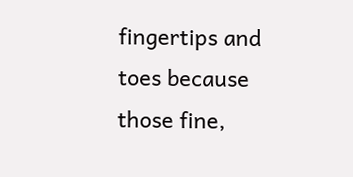fingertips and toes because those fine,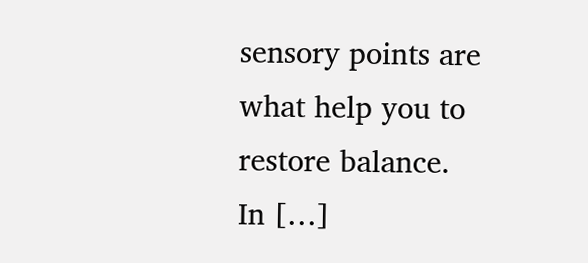sensory points are what help you to restore balance.   In […]